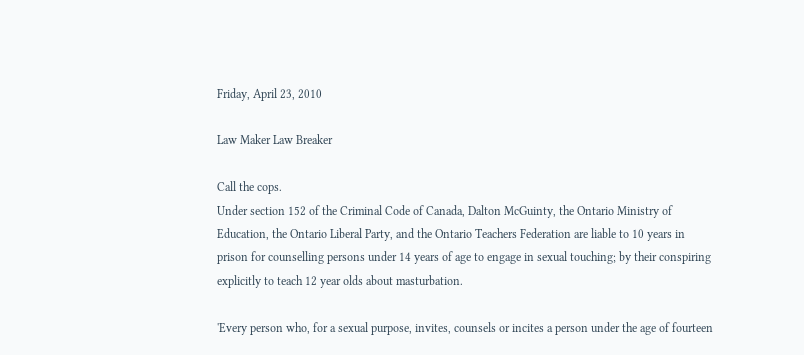Friday, April 23, 2010

Law Maker Law Breaker

Call the cops.
Under section 152 of the Criminal Code of Canada, Dalton McGuinty, the Ontario Ministry of Education, the Ontario Liberal Party, and the Ontario Teachers Federation are liable to 10 years in prison for counselling persons under 14 years of age to engage in sexual touching; by their conspiring explicitly to teach 12 year olds about masturbation.

'Every person who, for a sexual purpose, invites, counsels or incites a person under the age of fourteen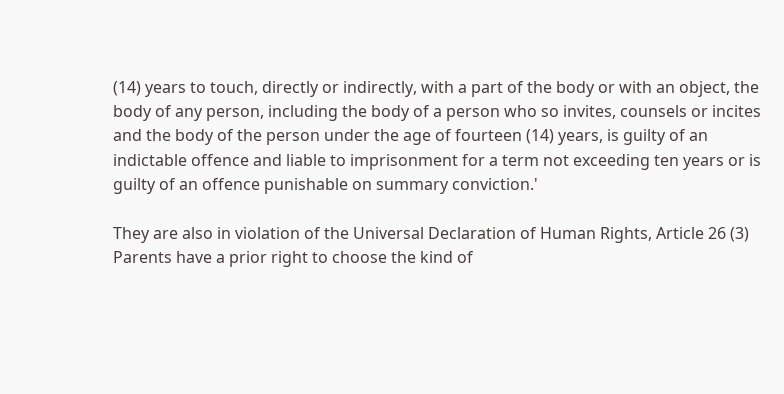(14) years to touch, directly or indirectly, with a part of the body or with an object, the body of any person, including the body of a person who so invites, counsels or incites and the body of the person under the age of fourteen (14) years, is guilty of an indictable offence and liable to imprisonment for a term not exceeding ten years or is guilty of an offence punishable on summary conviction.'

They are also in violation of the Universal Declaration of Human Rights, Article 26 (3) Parents have a prior right to choose the kind of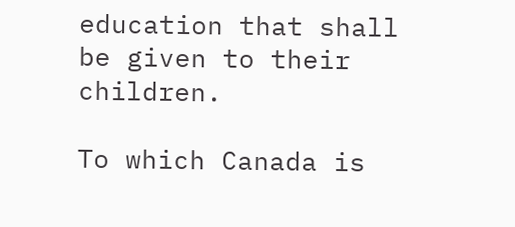education that shall be given to their children.

To which Canada is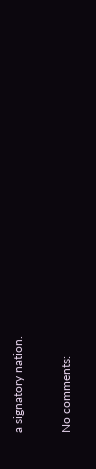a signatory nation.

No comments: